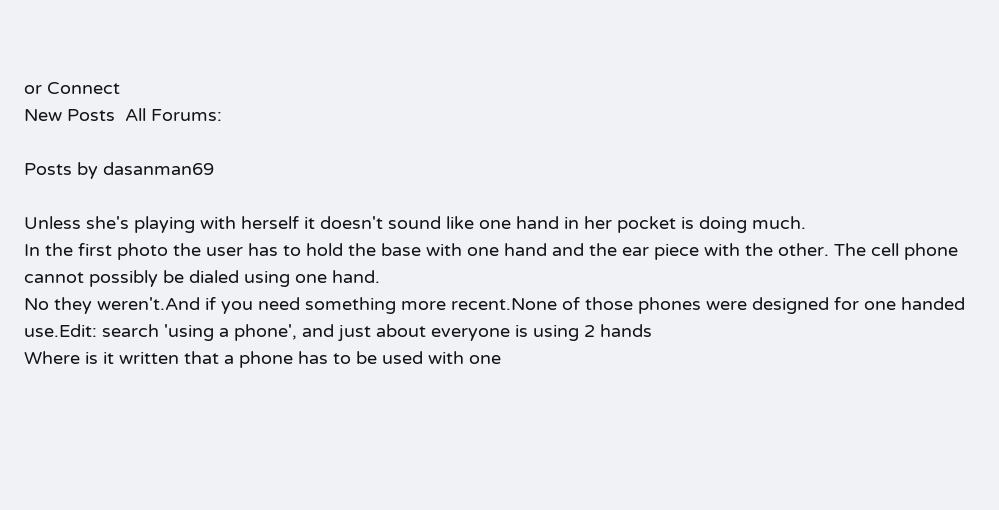or Connect
New Posts  All Forums:

Posts by dasanman69

Unless she's playing with herself it doesn't sound like one hand in her pocket is doing much.
In the first photo the user has to hold the base with one hand and the ear piece with the other. The cell phone cannot possibly be dialed using one hand.
No they weren't.And if you need something more recent.None of those phones were designed for one handed use.Edit: search 'using a phone', and just about everyone is using 2 hands
Where is it written that a phone has to be used with one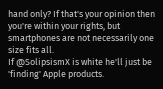hand only? If that's your opinion then you're within your rights, but smartphones are not necessarily one size fits all.
If @SolipsismX is white he'll just be 'finding' Apple products.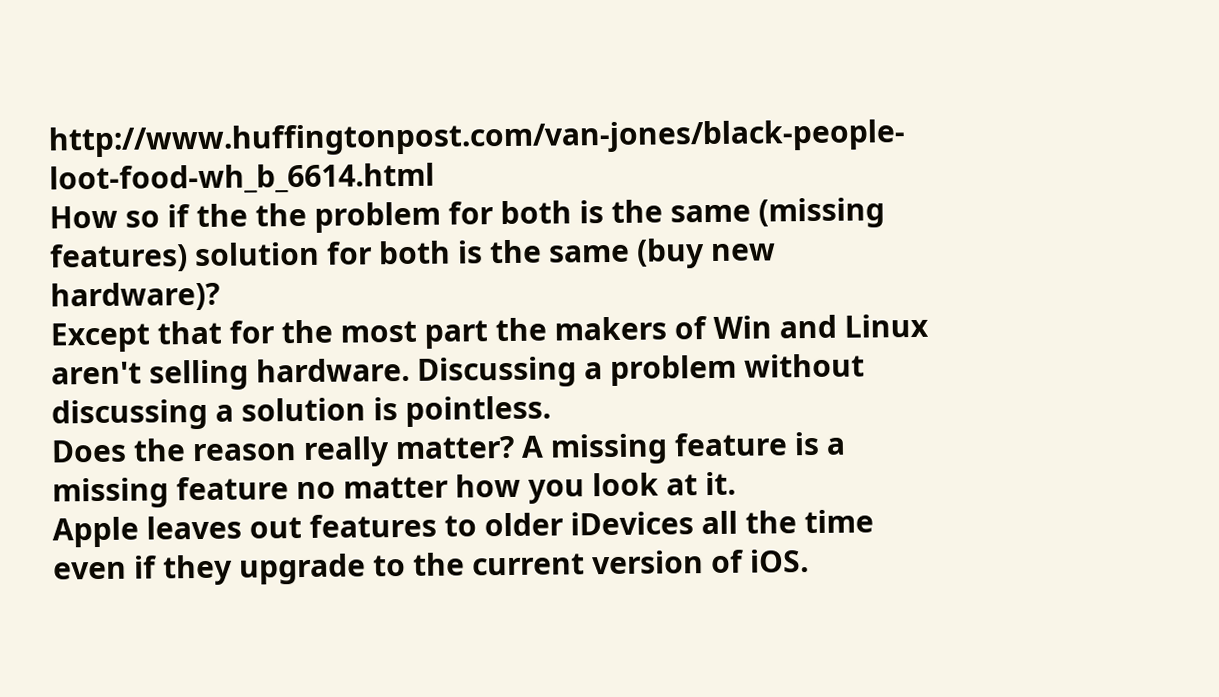http://www.huffingtonpost.com/van-jones/black-people-loot-food-wh_b_6614.html
How so if the the problem for both is the same (missing features) solution for both is the same (buy new hardware)?
Except that for the most part the makers of Win and Linux aren't selling hardware. Discussing a problem without discussing a solution is pointless.
Does the reason really matter? A missing feature is a missing feature no matter how you look at it.
Apple leaves out features to older iDevices all the time even if they upgrade to the current version of iOS.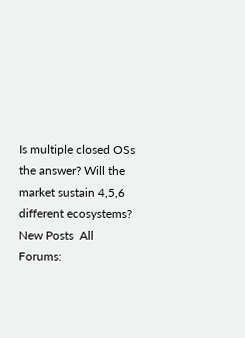Is multiple closed OSs the answer? Will the market sustain 4,5,6 different ecosystems?
New Posts  All Forums: